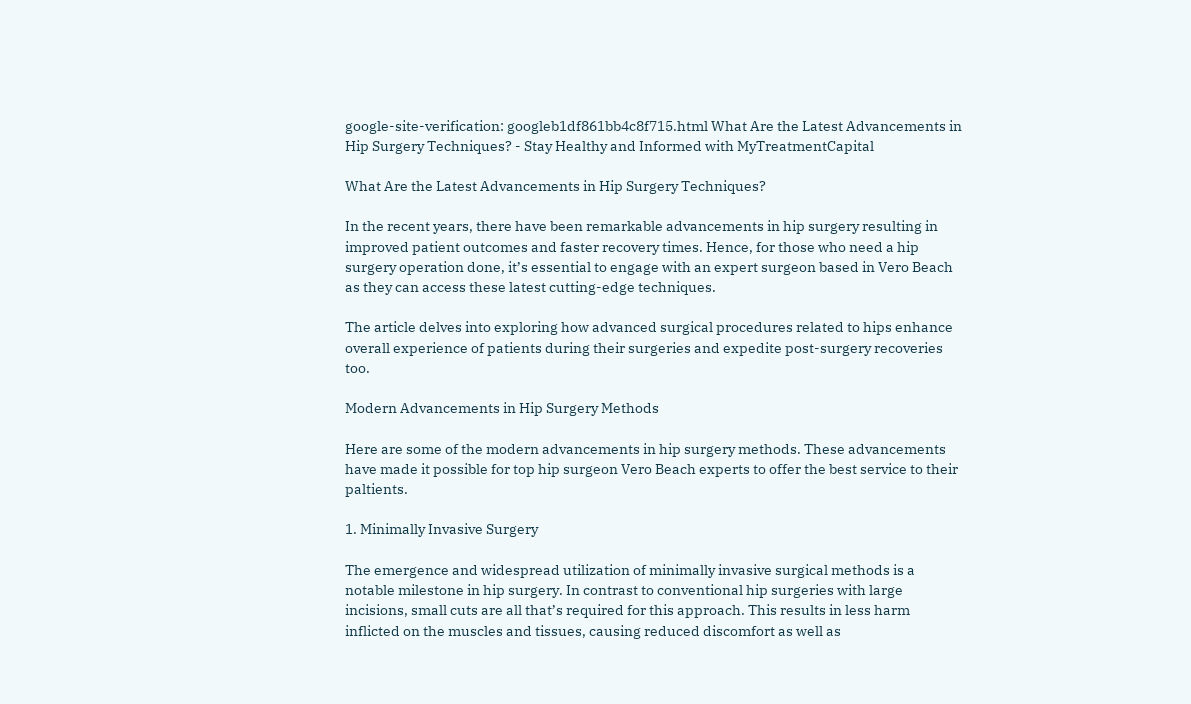google-site-verification: googleb1df861bb4c8f715.html What Are the Latest Advancements in Hip Surgery Techniques? - Stay Healthy and Informed with MyTreatmentCapital

What Are the Latest Advancements in Hip Surgery Techniques?

In the recent years, there have been remarkable advancements in hip surgery resulting in improved patient outcomes and faster recovery times. Hence, for those who need a hip surgery operation done, it’s essential to engage with an expert surgeon based in Vero Beach as they can access these latest cutting-edge techniques.

The article delves into exploring how advanced surgical procedures related to hips enhance overall experience of patients during their surgeries and expedite post-surgery recoveries too.

Modern Advancements in Hip Surgery Methods

Here are some of the modern advancements in hip surgery methods. These advancements have made it possible for top hip surgeon Vero Beach experts to offer the best service to their paltients.

1. Minimally Invasive Surgery

The emergence and widespread utilization of minimally invasive surgical methods is a notable milestone in hip surgery. In contrast to conventional hip surgeries with large incisions, small cuts are all that’s required for this approach. This results in less harm inflicted on the muscles and tissues, causing reduced discomfort as well as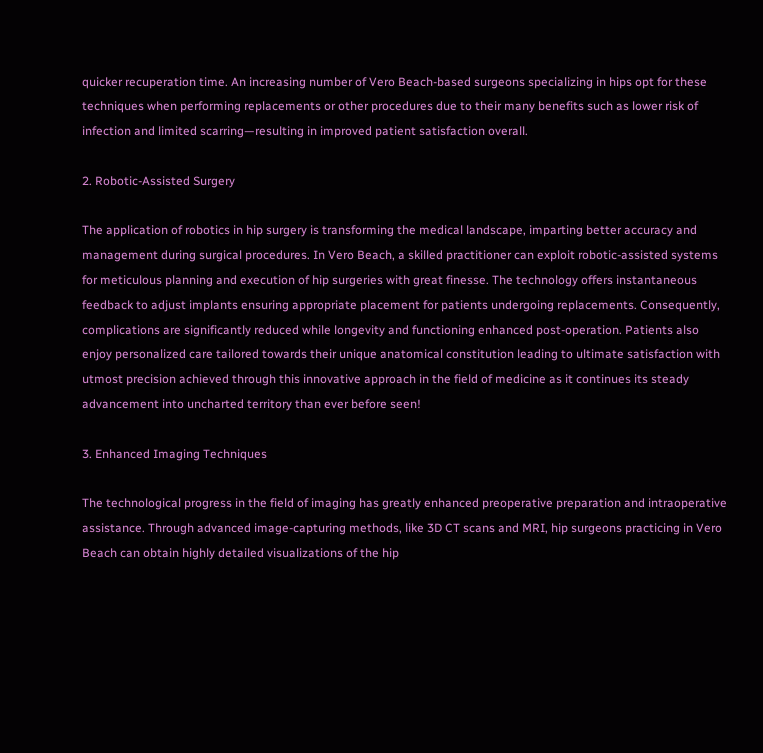quicker recuperation time. An increasing number of Vero Beach-based surgeons specializing in hips opt for these techniques when performing replacements or other procedures due to their many benefits such as lower risk of infection and limited scarring—resulting in improved patient satisfaction overall.

2. Robotic-Assisted Surgery

The application of robotics in hip surgery is transforming the medical landscape, imparting better accuracy and management during surgical procedures. In Vero Beach, a skilled practitioner can exploit robotic-assisted systems for meticulous planning and execution of hip surgeries with great finesse. The technology offers instantaneous feedback to adjust implants ensuring appropriate placement for patients undergoing replacements. Consequently, complications are significantly reduced while longevity and functioning enhanced post-operation. Patients also enjoy personalized care tailored towards their unique anatomical constitution leading to ultimate satisfaction with utmost precision achieved through this innovative approach in the field of medicine as it continues its steady advancement into uncharted territory than ever before seen!

3. Enhanced Imaging Techniques

The technological progress in the field of imaging has greatly enhanced preoperative preparation and intraoperative assistance. Through advanced image-capturing methods, like 3D CT scans and MRI, hip surgeons practicing in Vero Beach can obtain highly detailed visualizations of the hip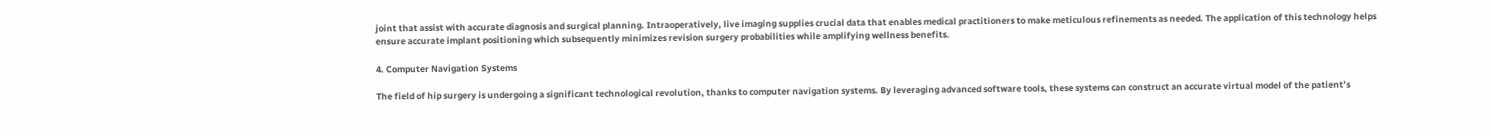joint that assist with accurate diagnosis and surgical planning. Intraoperatively, live imaging supplies crucial data that enables medical practitioners to make meticulous refinements as needed. The application of this technology helps ensure accurate implant positioning which subsequently minimizes revision surgery probabilities while amplifying wellness benefits.

4. Computer Navigation Systems

The field of hip surgery is undergoing a significant technological revolution, thanks to computer navigation systems. By leveraging advanced software tools, these systems can construct an accurate virtual model of the patient’s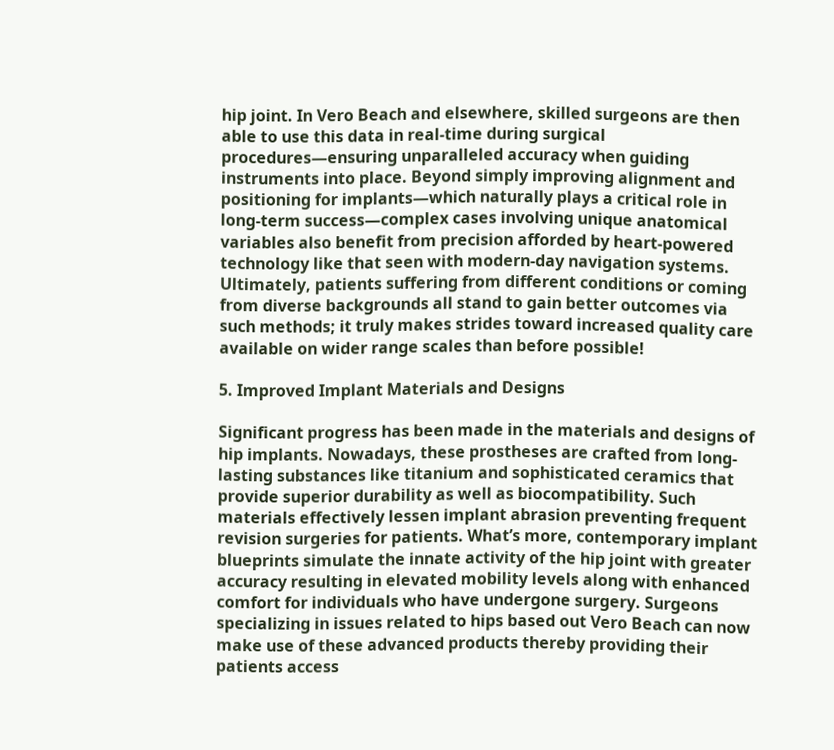hip joint. In Vero Beach and elsewhere, skilled surgeons are then able to use this data in real-time during surgical procedures—ensuring unparalleled accuracy when guiding instruments into place. Beyond simply improving alignment and positioning for implants—which naturally plays a critical role in long-term success—complex cases involving unique anatomical variables also benefit from precision afforded by heart-powered technology like that seen with modern-day navigation systems. Ultimately, patients suffering from different conditions or coming from diverse backgrounds all stand to gain better outcomes via such methods; it truly makes strides toward increased quality care available on wider range scales than before possible!

5. Improved Implant Materials and Designs

Significant progress has been made in the materials and designs of hip implants. Nowadays, these prostheses are crafted from long-lasting substances like titanium and sophisticated ceramics that provide superior durability as well as biocompatibility. Such materials effectively lessen implant abrasion preventing frequent revision surgeries for patients. What’s more, contemporary implant blueprints simulate the innate activity of the hip joint with greater accuracy resulting in elevated mobility levels along with enhanced comfort for individuals who have undergone surgery. Surgeons specializing in issues related to hips based out Vero Beach can now make use of these advanced products thereby providing their patients access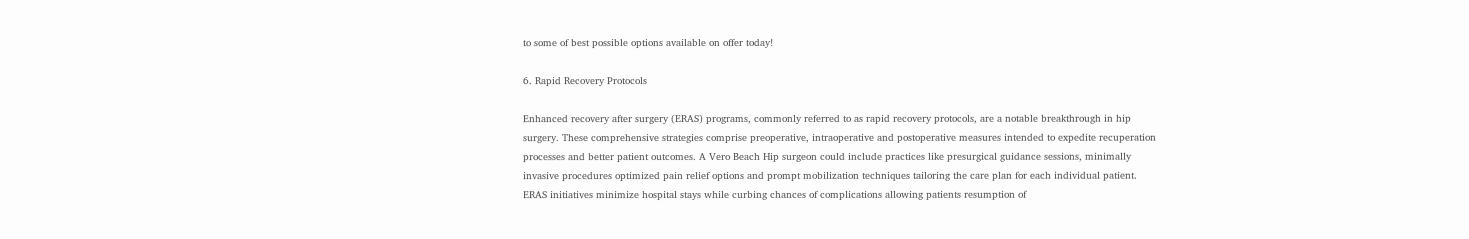to some of best possible options available on offer today!

6. Rapid Recovery Protocols

Enhanced recovery after surgery (ERAS) programs, commonly referred to as rapid recovery protocols, are a notable breakthrough in hip surgery. These comprehensive strategies comprise preoperative, intraoperative and postoperative measures intended to expedite recuperation processes and better patient outcomes. A Vero Beach Hip surgeon could include practices like presurgical guidance sessions, minimally invasive procedures optimized pain relief options and prompt mobilization techniques tailoring the care plan for each individual patient. ERAS initiatives minimize hospital stays while curbing chances of complications allowing patients resumption of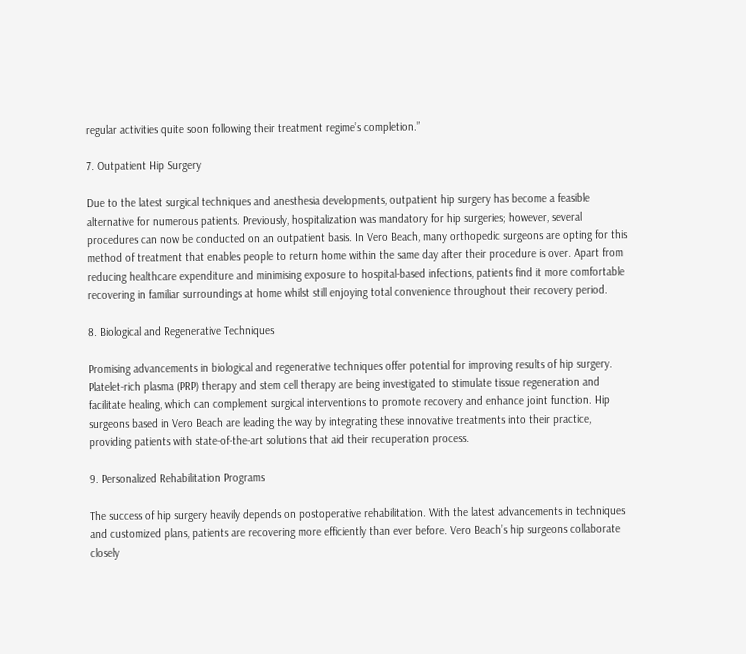regular activities quite soon following their treatment regime’s completion.”

7. Outpatient Hip Surgery

Due to the latest surgical techniques and anesthesia developments, outpatient hip surgery has become a feasible alternative for numerous patients. Previously, hospitalization was mandatory for hip surgeries; however, several procedures can now be conducted on an outpatient basis. In Vero Beach, many orthopedic surgeons are opting for this method of treatment that enables people to return home within the same day after their procedure is over. Apart from reducing healthcare expenditure and minimising exposure to hospital-based infections, patients find it more comfortable recovering in familiar surroundings at home whilst still enjoying total convenience throughout their recovery period.

8. Biological and Regenerative Techniques

Promising advancements in biological and regenerative techniques offer potential for improving results of hip surgery. Platelet-rich plasma (PRP) therapy and stem cell therapy are being investigated to stimulate tissue regeneration and facilitate healing, which can complement surgical interventions to promote recovery and enhance joint function. Hip surgeons based in Vero Beach are leading the way by integrating these innovative treatments into their practice, providing patients with state-of-the-art solutions that aid their recuperation process.

9. Personalized Rehabilitation Programs

The success of hip surgery heavily depends on postoperative rehabilitation. With the latest advancements in techniques and customized plans, patients are recovering more efficiently than ever before. Vero Beach’s hip surgeons collaborate closely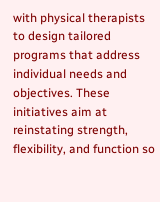with physical therapists to design tailored programs that address individual needs and objectives. These initiatives aim at reinstating strength, flexibility, and function so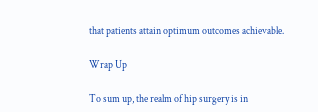that patients attain optimum outcomes achievable.

Wrap Up

To sum up, the realm of hip surgery is in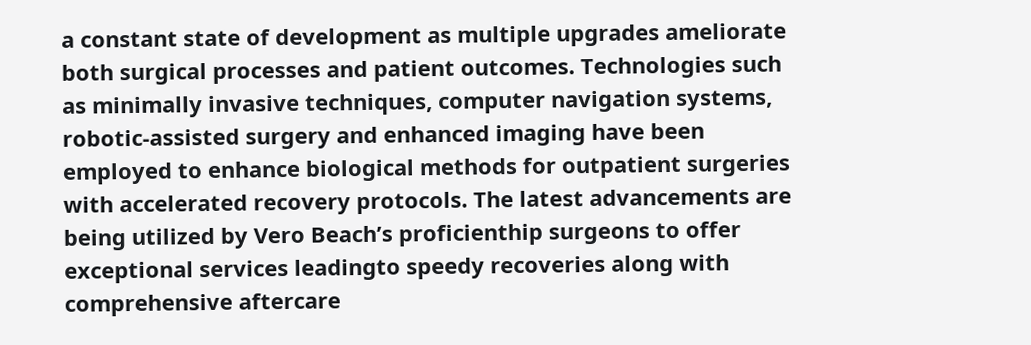a constant state of development as multiple upgrades ameliorate both surgical processes and patient outcomes. Technologies such as minimally invasive techniques, computer navigation systems, robotic-assisted surgery and enhanced imaging have been employed to enhance biological methods for outpatient surgeries with accelerated recovery protocols. The latest advancements are being utilized by Vero Beach’s proficienthip surgeons to offer exceptional services leadingto speedy recoveries along with comprehensive aftercare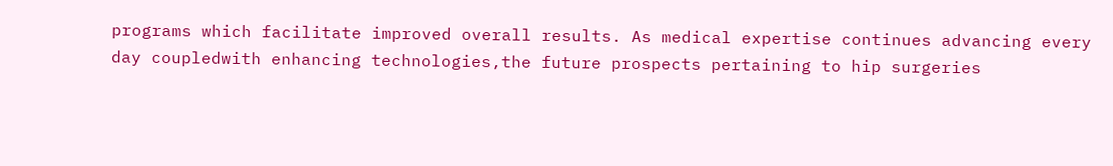programs which facilitate improved overall results. As medical expertise continues advancing every day coupledwith enhancing technologies,the future prospects pertaining to hip surgeries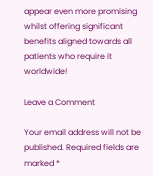appear even more promising whilst offering significant benefits aligned towards all patients who require it worldwide!

Leave a Comment

Your email address will not be published. Required fields are marked *